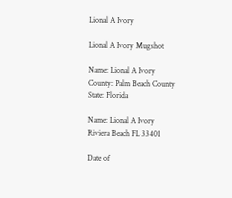Lional A Ivory

Lional A Ivory Mugshot

Name: Lional A Ivory
County: Palm Beach County
State: Florida

Name: Lional A Ivory
Riviera Beach FL 33401

Date of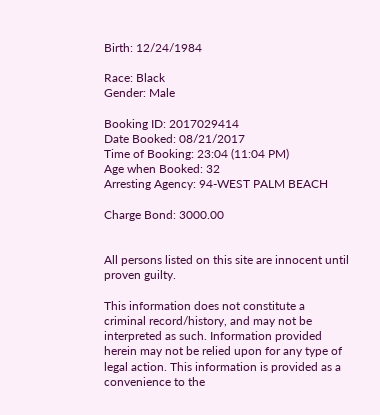Birth: 12/24/1984

Race: Black
Gender: Male

Booking ID: 2017029414
Date Booked: 08/21/2017
Time of Booking: 23:04 (11:04 PM)
Age when Booked: 32
Arresting Agency: 94-WEST PALM BEACH

Charge Bond: 3000.00


All persons listed on this site are innocent until proven guilty.

This information does not constitute a criminal record/history, and may not be interpreted as such. Information provided herein may not be relied upon for any type of legal action. This information is provided as a convenience to the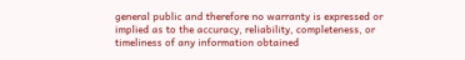general public and therefore no warranty is expressed or implied as to the accuracy, reliability, completeness, or timeliness of any information obtained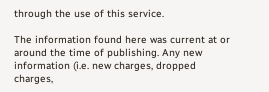through the use of this service.

The information found here was current at or around the time of publishing. Any new information (i.e. new charges, dropped charges,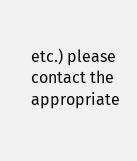etc.) please contact the appropriate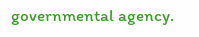governmental agency.